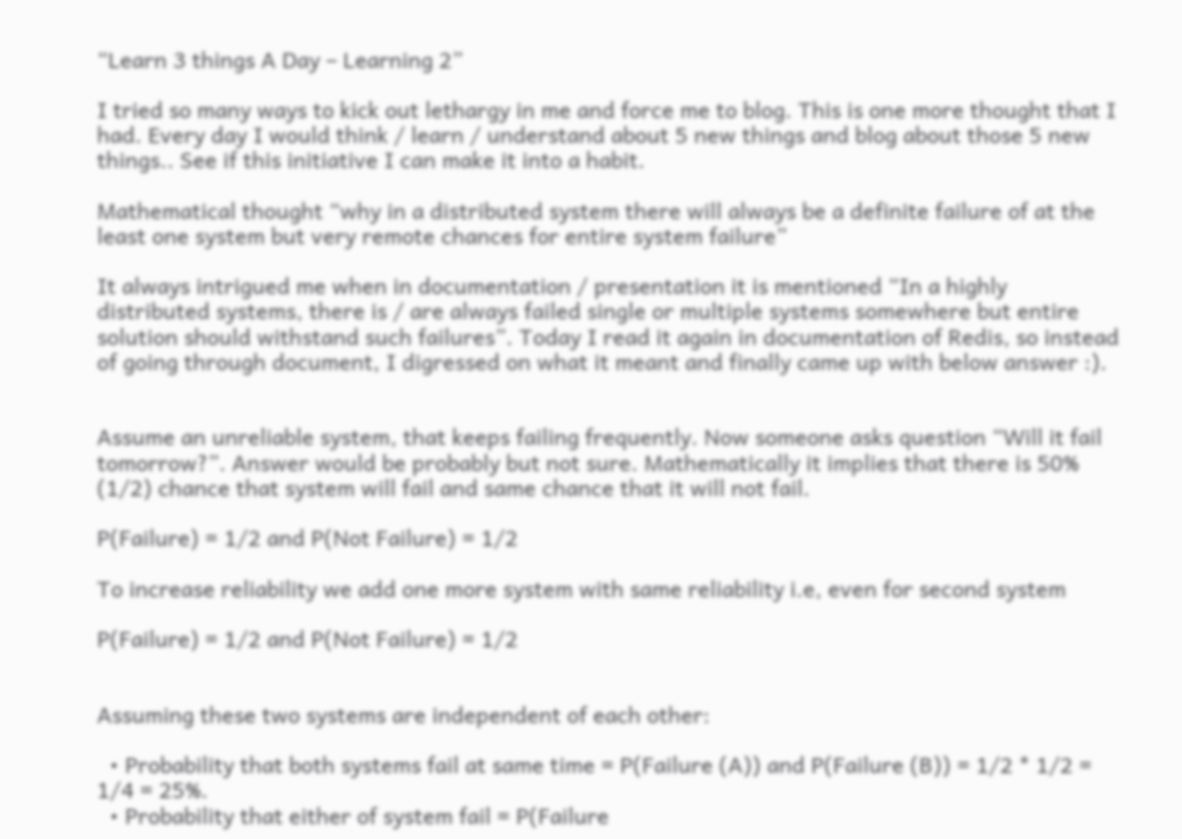“Learn 3 things A Day – Learning 2”

I tried so many ways to kick out lethargy in me and force me to blog. This is one more thought that I had. Every day I would think / learn / understand about 5 new things and blog about those 5 new things.. See if this initiative I can make it into a habit.

Mathematical thought “why in a distributed system there will always be a definite failure of at the least one system but very remote chances for entire system failure”

It always intrigued me when in documentation / presentation it is mentioned “In a highly distributed systems, there is / are always failed single or multiple systems somewhere but entire solution should withstand such failures”. Today I read it again in documentation of Redis, so instead of going through document, I digressed on what it meant and finally came up with below answer :).


Assume an unreliable system, that keeps failing frequently. Now someone asks question “Will it fail tomorrow?”. Answer would be probably but not sure. Mathematically it implies that there is 50% (1/2) chance that system will fail and same chance that it will not fail.

P(Failure) = 1/2 and P(Not Failure) = 1/2

To increase reliability we add one more system with same reliability i.e, even for second system

P(Failure) = 1/2 and P(Not Failure) = 1/2


Assuming these two systems are independent of each other:

  • Probability that both systems fail at same time = P(Failure (A)) and P(Failure (B)) = 1/2 * 1/2 = 1/4 = 25%.
  • Probability that either of system fail = P(Failure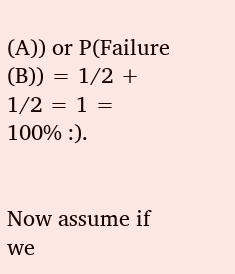(A)) or P(Failure (B)) = 1/2 + 1/2 = 1 = 100% :).


Now assume if we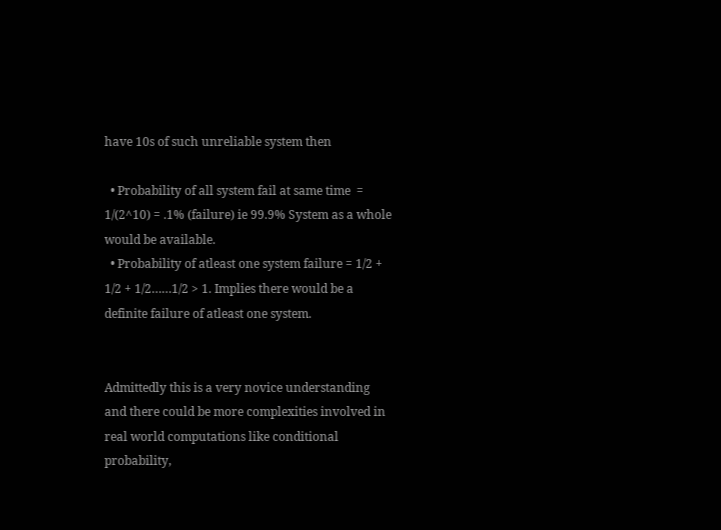have 10s of such unreliable system then

  • Probability of all system fail at same time  = 1/(2^10) = .1% (failure) ie 99.9% System as a whole would be available.
  • Probability of atleast one system failure = 1/2 + 1/2 + 1/2……1/2 > 1. Implies there would be a definite failure of atleast one system.


Admittedly this is a very novice understanding and there could be more complexities involved in real world computations like conditional probability,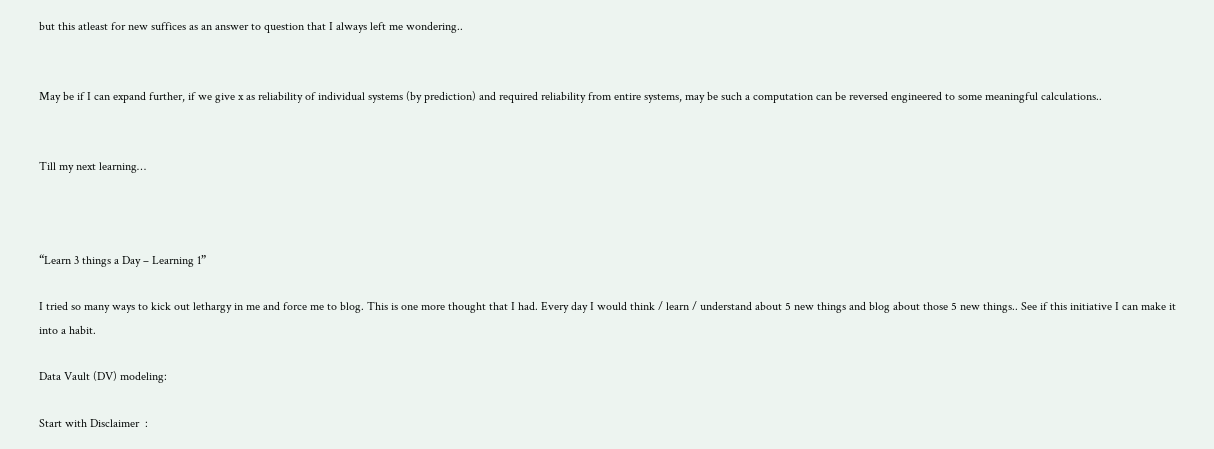but this atleast for new suffices as an answer to question that I always left me wondering..


May be if I can expand further, if we give x as reliability of individual systems (by prediction) and required reliability from entire systems, may be such a computation can be reversed engineered to some meaningful calculations..


Till my next learning…



“Learn 3 things a Day – Learning 1”

I tried so many ways to kick out lethargy in me and force me to blog. This is one more thought that I had. Every day I would think / learn / understand about 5 new things and blog about those 5 new things.. See if this initiative I can make it into a habit.

Data Vault (DV) modeling:

Start with Disclaimer  :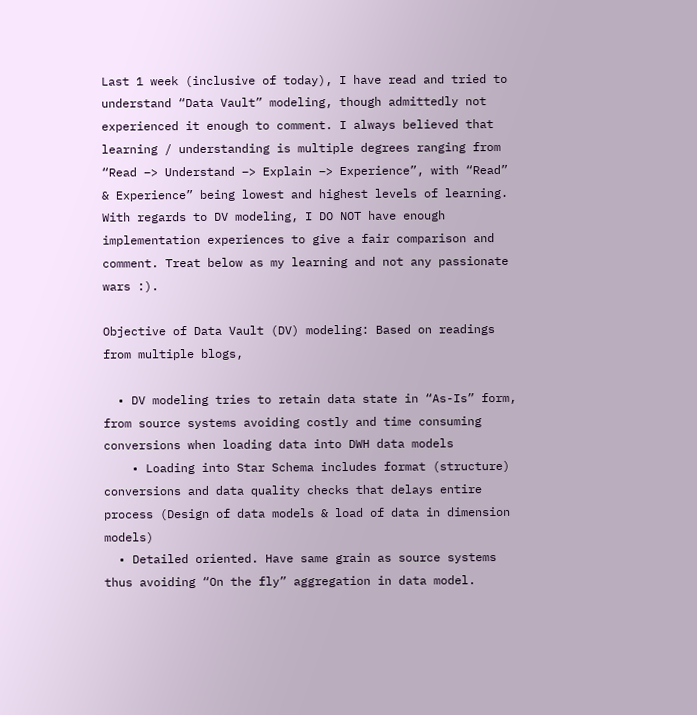Last 1 week (inclusive of today), I have read and tried to understand “Data Vault” modeling, though admittedly not experienced it enough to comment. I always believed that learning / understanding is multiple degrees ranging from “Read –> Understand –> Explain –> Experience”, with “Read” & Experience” being lowest and highest levels of learning. With regards to DV modeling, I DO NOT have enough implementation experiences to give a fair comparison and comment. Treat below as my learning and not any passionate wars :).

Objective of Data Vault (DV) modeling: Based on readings from multiple blogs,

  • DV modeling tries to retain data state in “As-Is” form, from source systems avoiding costly and time consuming conversions when loading data into DWH data models
    • Loading into Star Schema includes format (structure) conversions and data quality checks that delays entire process (Design of data models & load of data in dimension models)
  • Detailed oriented. Have same grain as source systems thus avoiding “On the fly” aggregation in data model.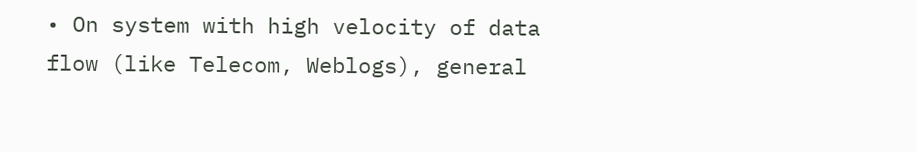• On system with high velocity of data flow (like Telecom, Weblogs), general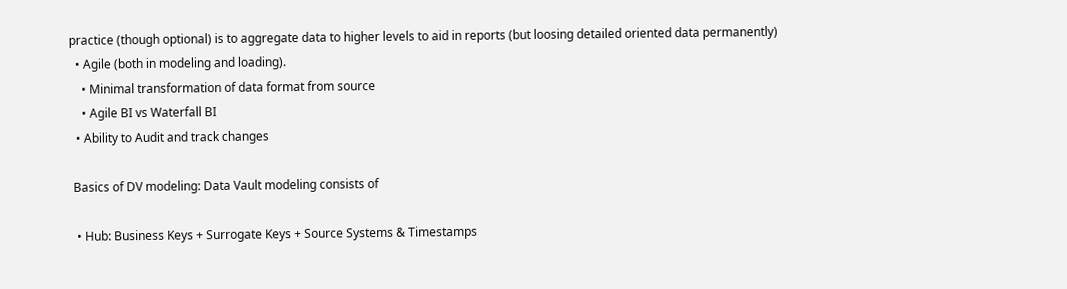practice (though optional) is to aggregate data to higher levels to aid in reports (but loosing detailed oriented data permanently)
  • Agile (both in modeling and loading).
    • Minimal transformation of data format from source
    • Agile BI vs Waterfall BI
  • Ability to Audit and track changes

 Basics of DV modeling: Data Vault modeling consists of

  • Hub: Business Keys + Surrogate Keys + Source Systems & Timestamps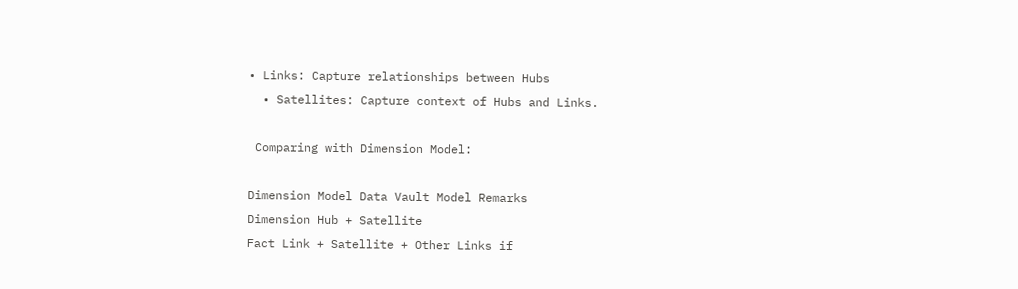• Links: Capture relationships between Hubs
  • Satellites: Capture context of Hubs and Links.

 Comparing with Dimension Model:

Dimension Model Data Vault Model Remarks
Dimension Hub + Satellite
Fact Link + Satellite + Other Links if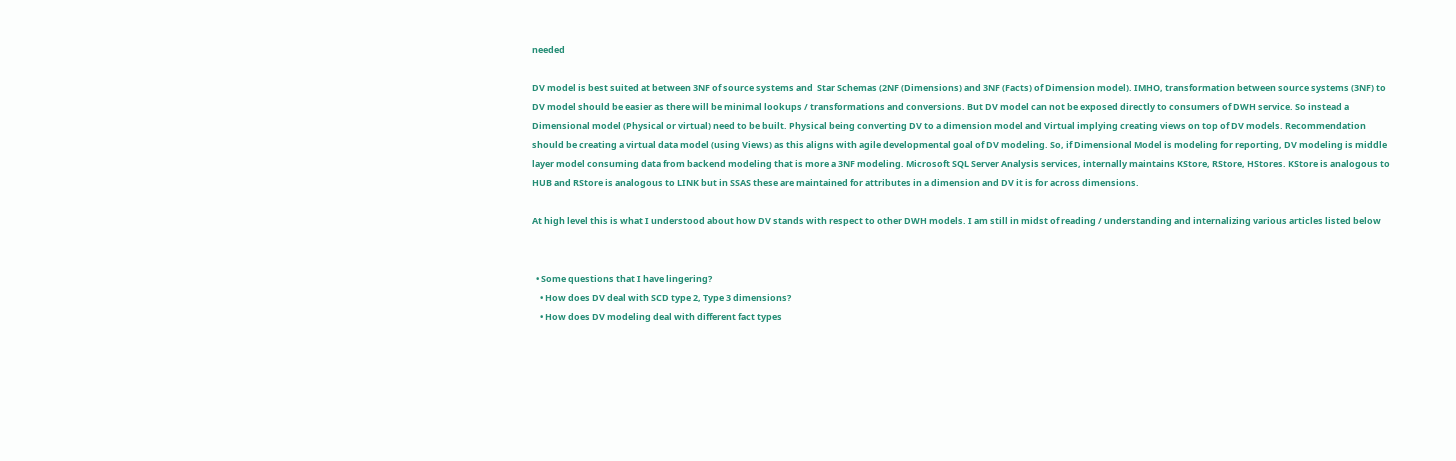needed

DV model is best suited at between 3NF of source systems and  Star Schemas (2NF (Dimensions) and 3NF (Facts) of Dimension model). IMHO, transformation between source systems (3NF) to DV model should be easier as there will be minimal lookups / transformations and conversions. But DV model can not be exposed directly to consumers of DWH service. So instead a Dimensional model (Physical or virtual) need to be built. Physical being converting DV to a dimension model and Virtual implying creating views on top of DV models. Recommendation should be creating a virtual data model (using Views) as this aligns with agile developmental goal of DV modeling. So, if Dimensional Model is modeling for reporting, DV modeling is middle layer model consuming data from backend modeling that is more a 3NF modeling. Microsoft SQL Server Analysis services, internally maintains KStore, RStore, HStores. KStore is analogous to HUB and RStore is analogous to LINK but in SSAS these are maintained for attributes in a dimension and DV it is for across dimensions.

At high level this is what I understood about how DV stands with respect to other DWH models. I am still in midst of reading / understanding and internalizing various articles listed below


  • Some questions that I have lingering?
    • How does DV deal with SCD type 2, Type 3 dimensions?
    • How does DV modeling deal with different fact types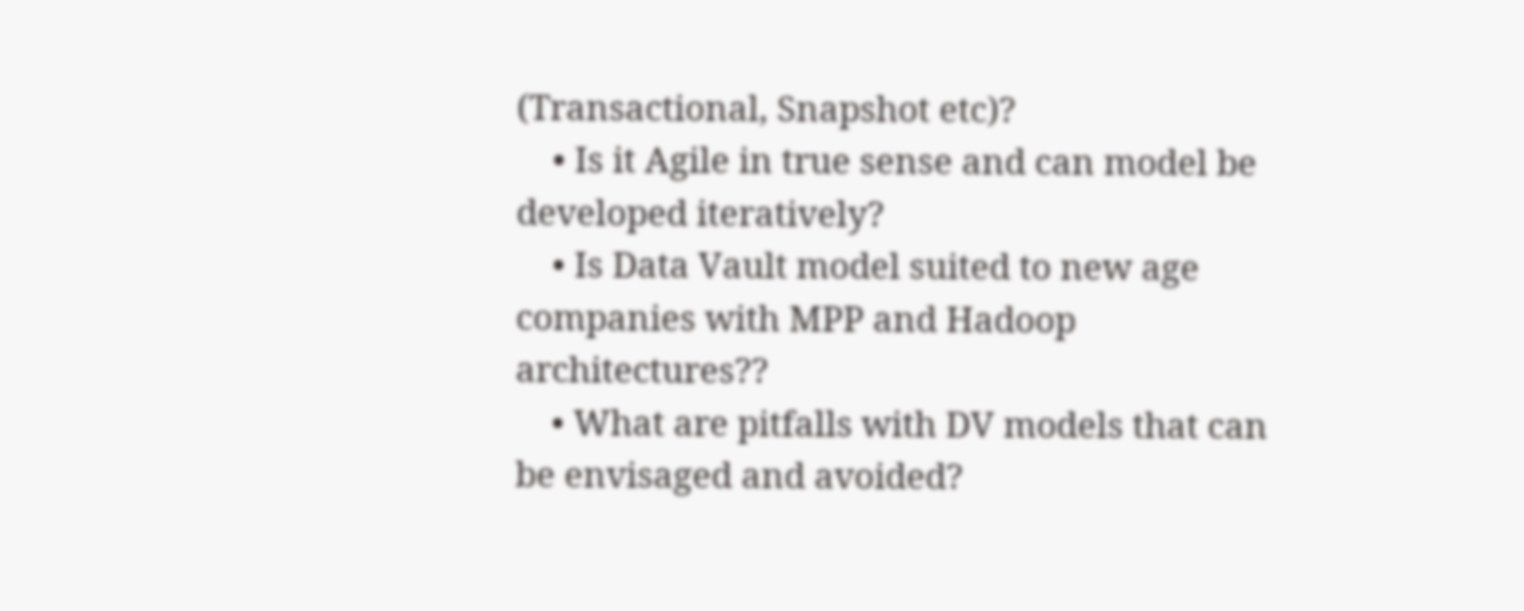(Transactional, Snapshot etc)?
    • Is it Agile in true sense and can model be developed iteratively?
    • Is Data Vault model suited to new age companies with MPP and Hadoop architectures??
    • What are pitfalls with DV models that can be envisaged and avoided?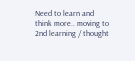Need to learn and think more.. moving to 2nd learning / thought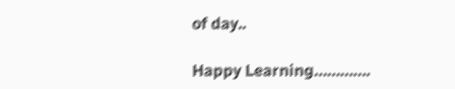of day..

Happy Learning………….